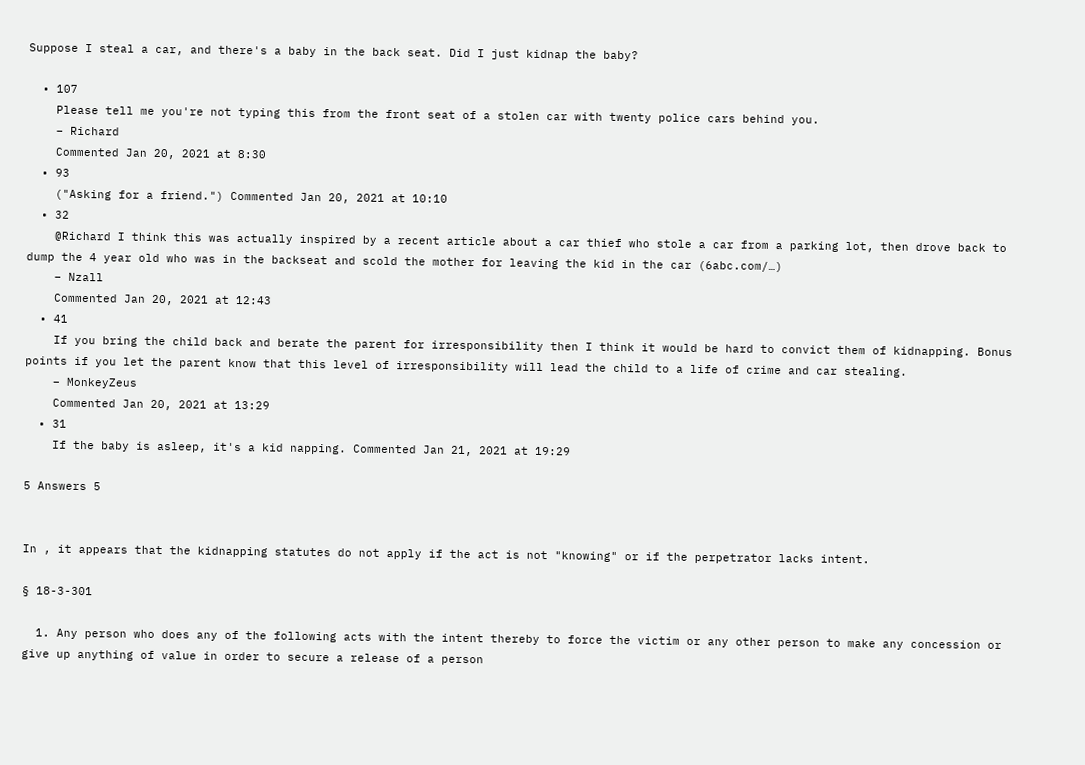Suppose I steal a car, and there's a baby in the back seat. Did I just kidnap the baby?

  • 107
    Please tell me you're not typing this from the front seat of a stolen car with twenty police cars behind you.
    – Richard
    Commented Jan 20, 2021 at 8:30
  • 93
    ("Asking for a friend.") Commented Jan 20, 2021 at 10:10
  • 32
    @Richard I think this was actually inspired by a recent article about a car thief who stole a car from a parking lot, then drove back to dump the 4 year old who was in the backseat and scold the mother for leaving the kid in the car (6abc.com/…)
    – Nzall
    Commented Jan 20, 2021 at 12:43
  • 41
    If you bring the child back and berate the parent for irresponsibility then I think it would be hard to convict them of kidnapping. Bonus points if you let the parent know that this level of irresponsibility will lead the child to a life of crime and car stealing.
    – MonkeyZeus
    Commented Jan 20, 2021 at 13:29
  • 31
    If the baby is asleep, it's a kid napping. Commented Jan 21, 2021 at 19:29

5 Answers 5


In , it appears that the kidnapping statutes do not apply if the act is not "knowing" or if the perpetrator lacks intent.

§ 18-3-301

  1. Any person who does any of the following acts with the intent thereby to force the victim or any other person to make any concession or give up anything of value in order to secure a release of a person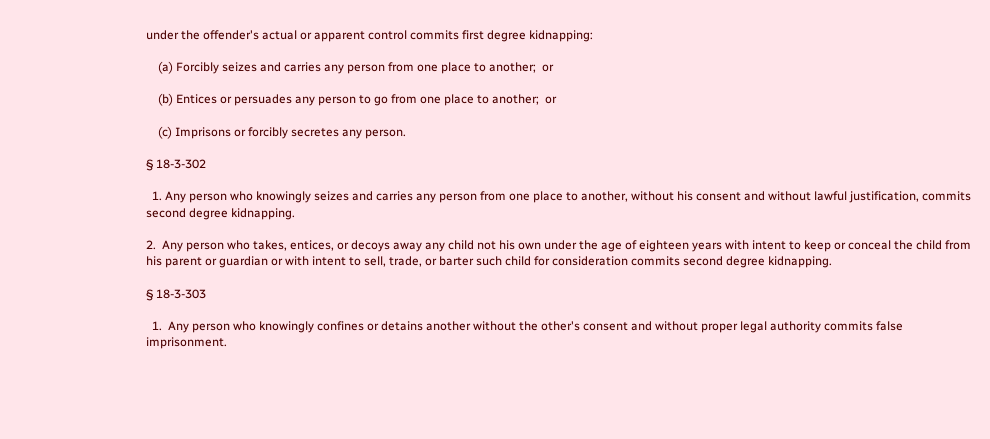under the offender's actual or apparent control commits first degree kidnapping:

    (a) Forcibly seizes and carries any person from one place to another;  or

    (b) Entices or persuades any person to go from one place to another;  or

    (c) Imprisons or forcibly secretes any person.

§ 18-3-302

  1. Any person who knowingly seizes and carries any person from one place to another, without his consent and without lawful justification, commits second degree kidnapping.

2.  Any person who takes, entices, or decoys away any child not his own under the age of eighteen years with intent to keep or conceal the child from his parent or guardian or with intent to sell, trade, or barter such child for consideration commits second degree kidnapping.

§ 18-3-303

  1.  Any person who knowingly confines or detains another without the other's consent and without proper legal authority commits false imprisonment.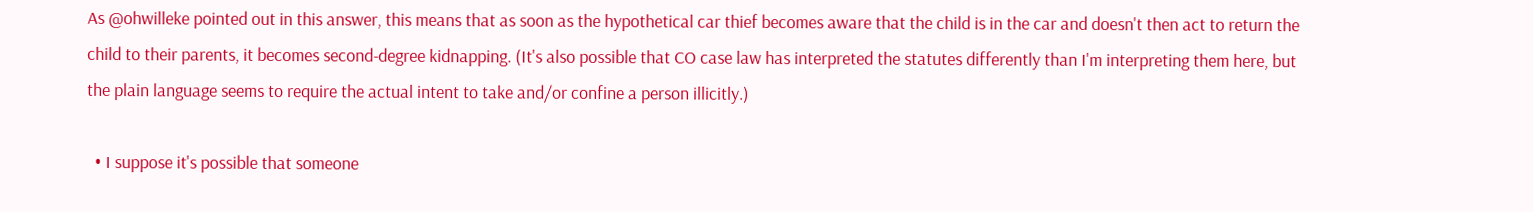As @ohwilleke pointed out in this answer, this means that as soon as the hypothetical car thief becomes aware that the child is in the car and doesn't then act to return the child to their parents, it becomes second-degree kidnapping. (It's also possible that CO case law has interpreted the statutes differently than I'm interpreting them here, but the plain language seems to require the actual intent to take and/or confine a person illicitly.)

  • I suppose it's possible that someone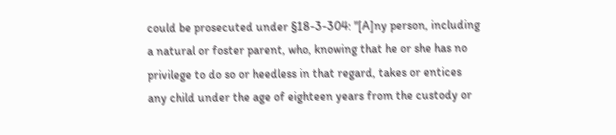could be prosecuted under §18-3-304: "[A]ny person, including a natural or foster parent, who, knowing that he or she has no privilege to do so or heedless in that regard, takes or entices any child under the age of eighteen years from the custody or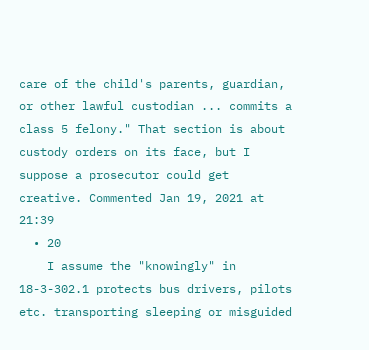care of the child's parents, guardian, or other lawful custodian ... commits a class 5 felony." That section is about custody orders on its face, but I suppose a prosecutor could get creative. Commented Jan 19, 2021 at 21:39
  • 20
    I assume the "knowingly" in 18-3-302.1 protects bus drivers, pilots etc. transporting sleeping or misguided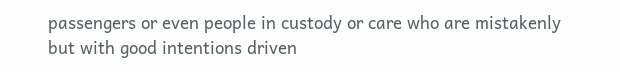passengers or even people in custody or care who are mistakenly but with good intentions driven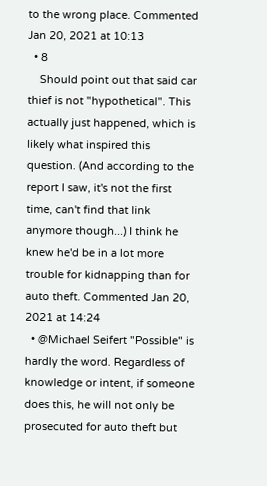to the wrong place. Commented Jan 20, 2021 at 10:13
  • 8
    Should point out that said car thief is not "hypothetical". This actually just happened, which is likely what inspired this question. (And according to the report I saw, it's not the first time, can't find that link anymore though...) I think he knew he'd be in a lot more trouble for kidnapping than for auto theft. Commented Jan 20, 2021 at 14:24
  • @Michael Seifert "Possible" is hardly the word. Regardless of knowledge or intent, if someone does this, he will not only be prosecuted for auto theft but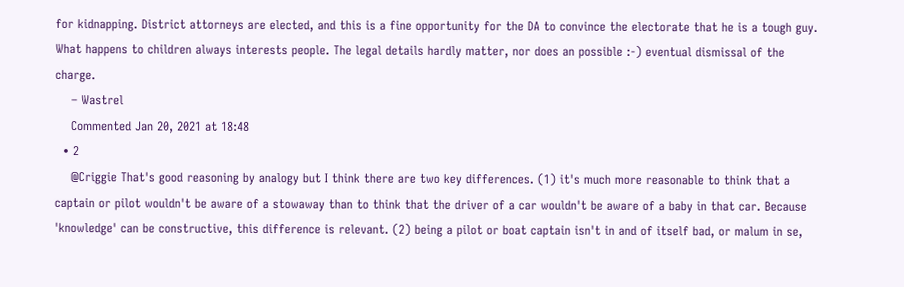for kidnapping. District attorneys are elected, and this is a fine opportunity for the DA to convince the electorate that he is a tough guy. What happens to children always interests people. The legal details hardly matter, nor does an possible :-) eventual dismissal of the charge.
    – Wastrel
    Commented Jan 20, 2021 at 18:48
  • 2
    @Criggie That's good reasoning by analogy but I think there are two key differences. (1) it's much more reasonable to think that a captain or pilot wouldn't be aware of a stowaway than to think that the driver of a car wouldn't be aware of a baby in that car. Because 'knowledge' can be constructive, this difference is relevant. (2) being a pilot or boat captain isn't in and of itself bad, or malum in se,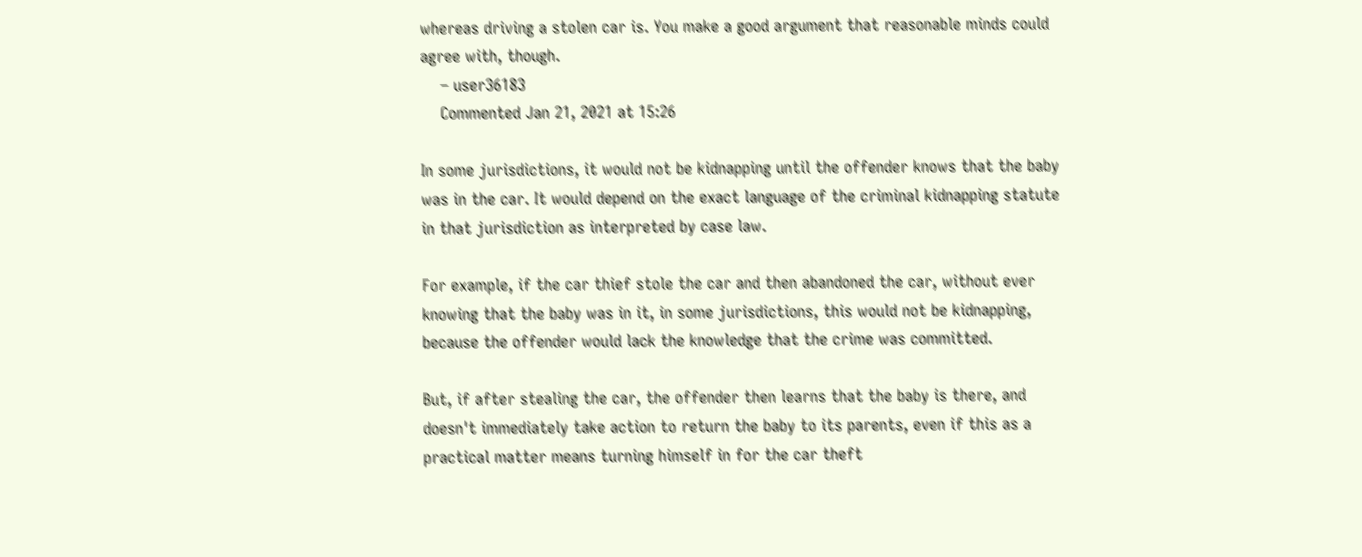whereas driving a stolen car is. You make a good argument that reasonable minds could agree with, though.
    – user36183
    Commented Jan 21, 2021 at 15:26

In some jurisdictions, it would not be kidnapping until the offender knows that the baby was in the car. It would depend on the exact language of the criminal kidnapping statute in that jurisdiction as interpreted by case law.

For example, if the car thief stole the car and then abandoned the car, without ever knowing that the baby was in it, in some jurisdictions, this would not be kidnapping, because the offender would lack the knowledge that the crime was committed.

But, if after stealing the car, the offender then learns that the baby is there, and doesn't immediately take action to return the baby to its parents, even if this as a practical matter means turning himself in for the car theft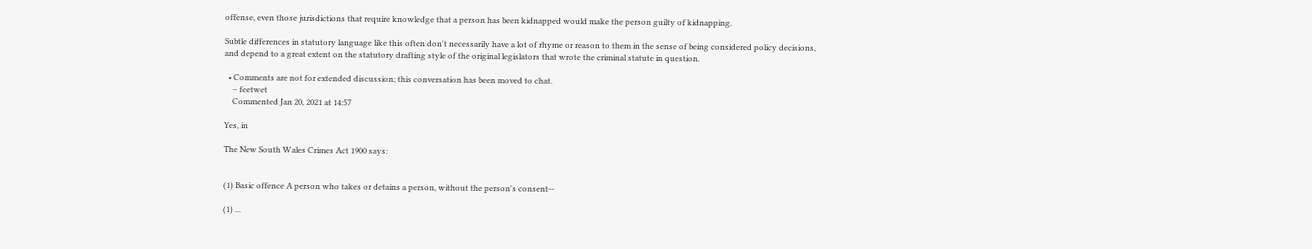offense, even those jurisdictions that require knowledge that a person has been kidnapped would make the person guilty of kidnapping.

Subtle differences in statutory language like this often don't necessarily have a lot of rhyme or reason to them in the sense of being considered policy decisions, and depend to a great extent on the statutory drafting style of the original legislators that wrote the criminal statute in question.

  • Comments are not for extended discussion; this conversation has been moved to chat.
    – feetwet
    Commented Jan 20, 2021 at 14:57

Yes, in

The New South Wales Crimes Act 1900 says:


(1) Basic offence A person who takes or detains a person, without the person's consent--

(1) ...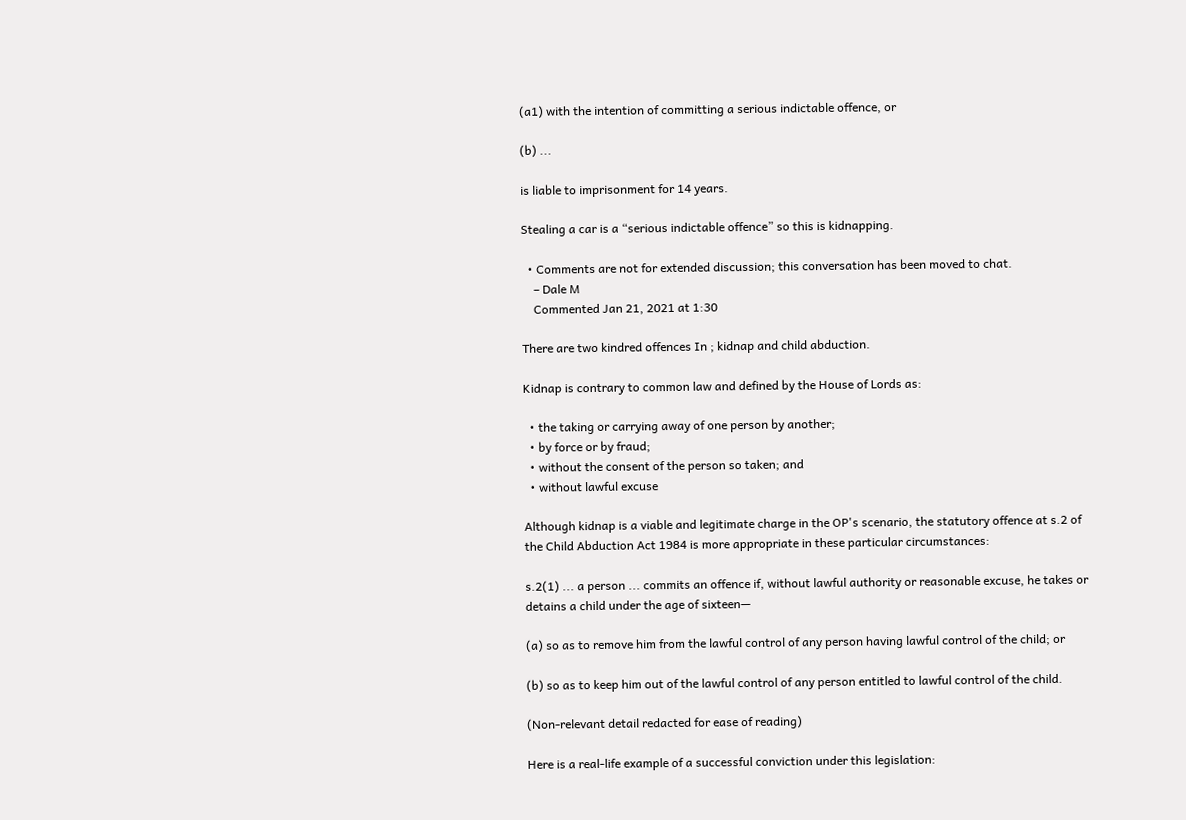(a1) with the intention of committing a serious indictable offence, or

(b) ...

is liable to imprisonment for 14 years.

Stealing a car is a “serious indictable offence” so this is kidnapping.

  • Comments are not for extended discussion; this conversation has been moved to chat.
    – Dale M
    Commented Jan 21, 2021 at 1:30

There are two kindred offences In ; kidnap and child abduction.

Kidnap is contrary to common law and defined by the House of Lords as:

  • the taking or carrying away of one person by another;
  • by force or by fraud;
  • without the consent of the person so taken; and
  • without lawful excuse

Although kidnap is a viable and legitimate charge in the OP's scenario, the statutory offence at s.2 of the Child Abduction Act 1984 is more appropriate in these particular circumstances:

s.2(1) ... a person ... commits an offence if, without lawful authority or reasonable excuse, he takes or detains a child under the age of sixteen—

(a) so as to remove him from the lawful control of any person having lawful control of the child; or

(b) so as to keep him out of the lawful control of any person entitled to lawful control of the child.

(Non-relevant detail redacted for ease of reading)

Here is a real-life example of a successful conviction under this legislation: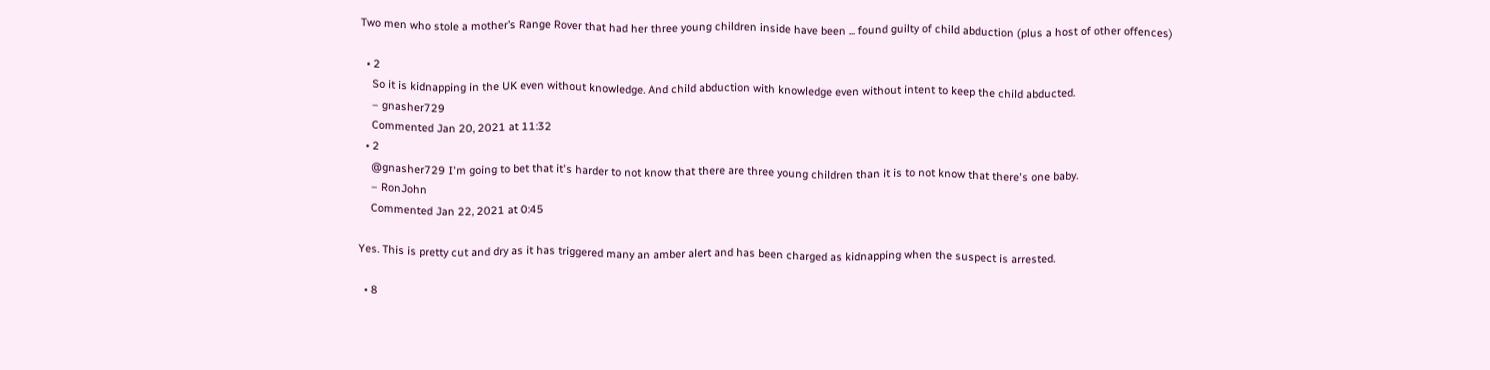Two men who stole a mother’s Range Rover that had her three young children inside have been ... found guilty of child abduction (plus a host of other offences)

  • 2
    So it is kidnapping in the UK even without knowledge. And child abduction with knowledge even without intent to keep the child abducted.
    – gnasher729
    Commented Jan 20, 2021 at 11:32
  • 2
    @gnasher729 I'm going to bet that it's harder to not know that there are three young children than it is to not know that there's one baby.
    – RonJohn
    Commented Jan 22, 2021 at 0:45

Yes. This is pretty cut and dry as it has triggered many an amber alert and has been charged as kidnapping when the suspect is arrested.

  • 8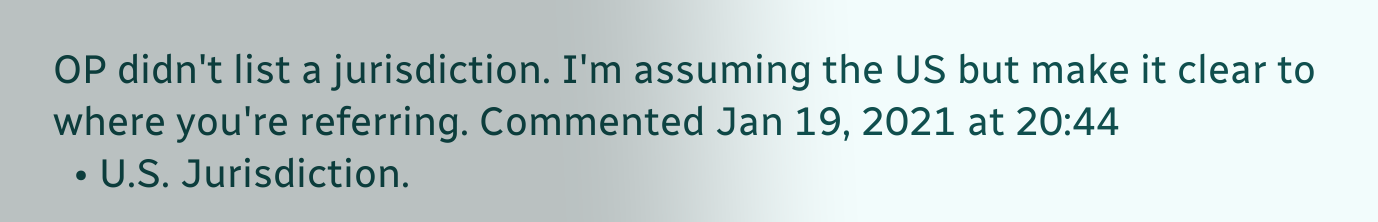OP didn't list a jurisdiction. I'm assuming the US but make it clear to where you're referring. Commented Jan 19, 2021 at 20:44
  • U.S. Jurisdiction.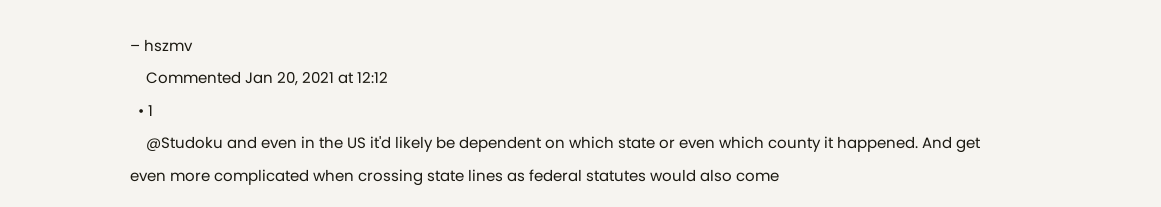– hszmv
    Commented Jan 20, 2021 at 12:12
  • 1
    @Studoku and even in the US it'd likely be dependent on which state or even which county it happened. And get even more complicated when crossing state lines as federal statutes would also come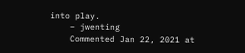into play.
    – jwenting
    Commented Jan 22, 2021 at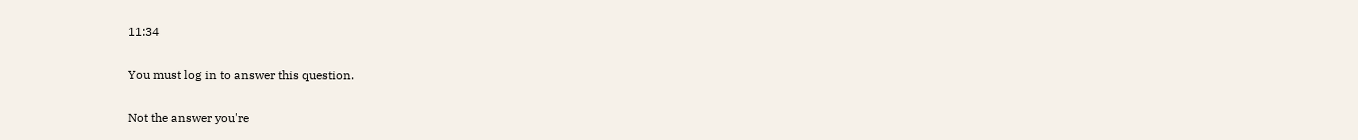11:34

You must log in to answer this question.

Not the answer you're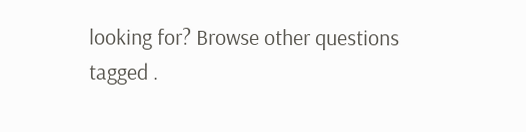looking for? Browse other questions tagged .